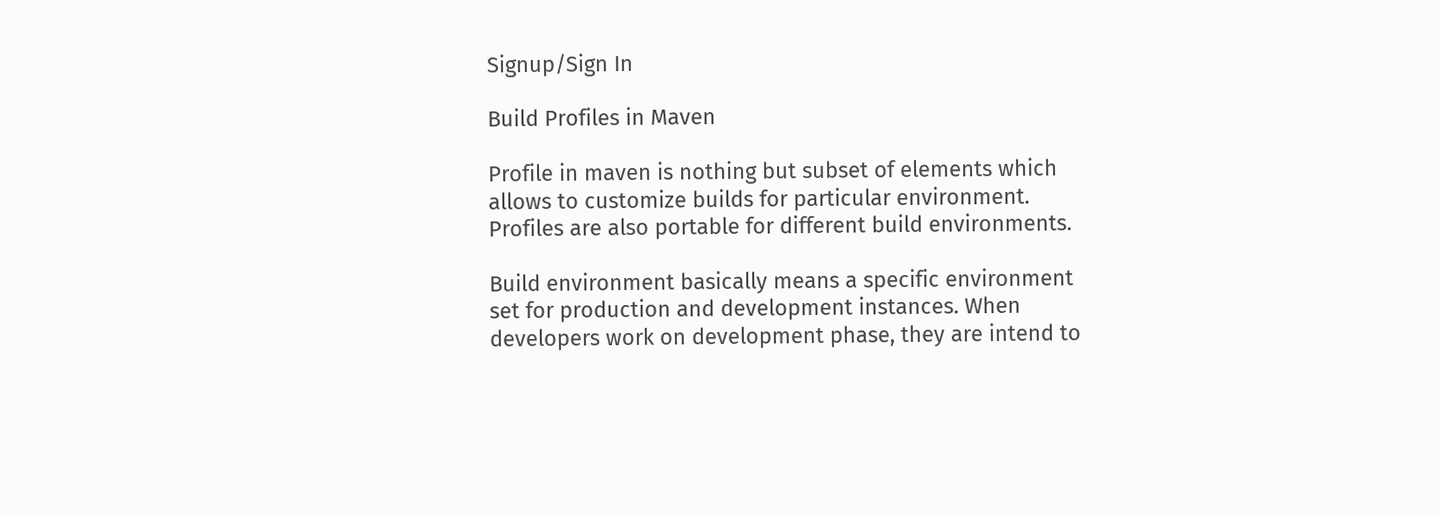Signup/Sign In

Build Profiles in Maven

Profile in maven is nothing but subset of elements which allows to customize builds for particular environment. Profiles are also portable for different build environments.

Build environment basically means a specific environment set for production and development instances. When developers work on development phase, they are intend to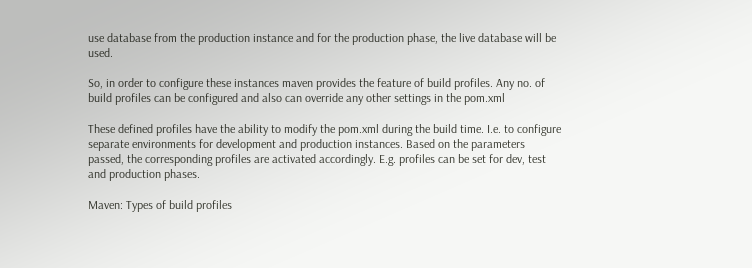use database from the production instance and for the production phase, the live database will be used.

So, in order to configure these instances maven provides the feature of build profiles. Any no. of build profiles can be configured and also can override any other settings in the pom.xml

These defined profiles have the ability to modify the pom.xml during the build time. I.e. to configure separate environments for development and production instances. Based on the parameters passed, the corresponding profiles are activated accordingly. E.g. profiles can be set for dev, test and production phases.

Maven: Types of build profiles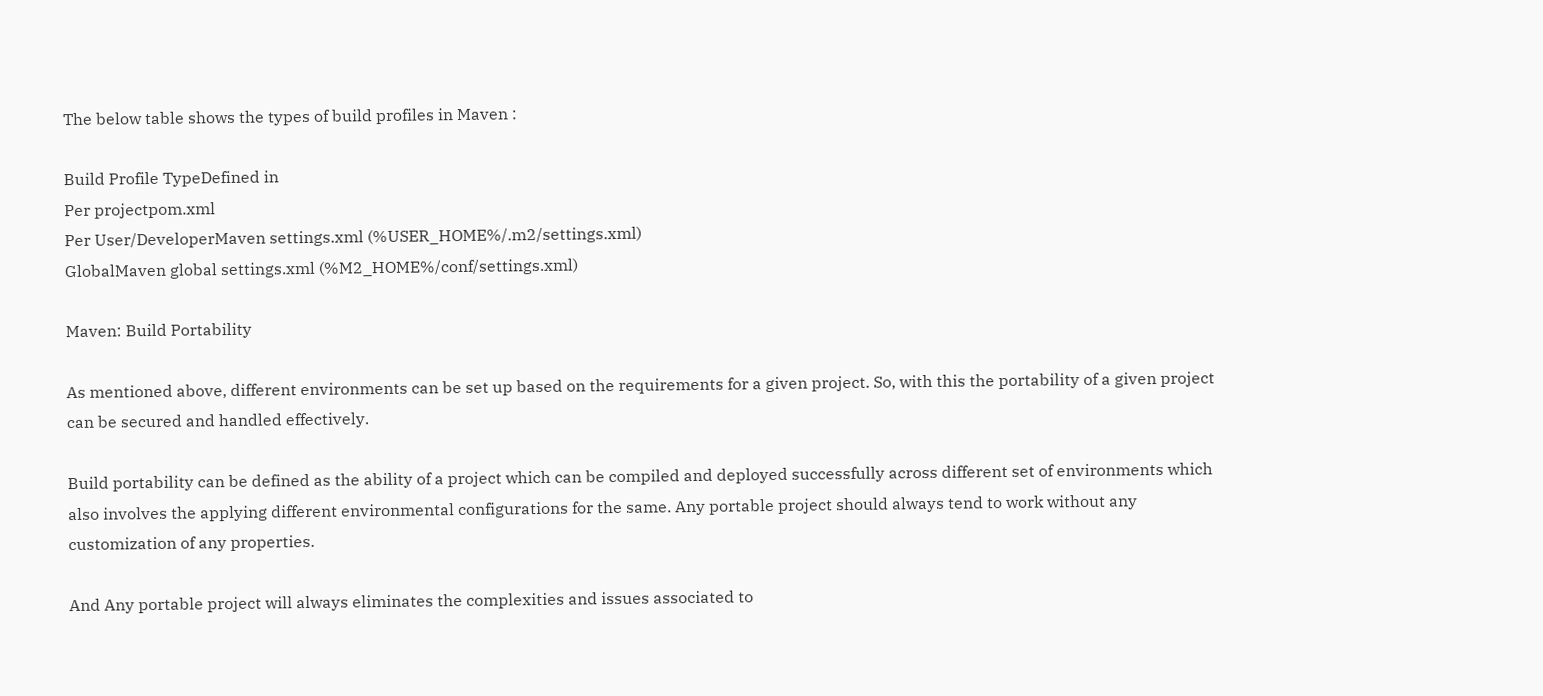The below table shows the types of build profiles in Maven :

Build Profile TypeDefined in
Per projectpom.xml
Per User/DeveloperMaven settings.xml (%USER_HOME%/.m2/settings.xml)
GlobalMaven global settings.xml (%M2_HOME%/conf/settings.xml)

Maven: Build Portability

As mentioned above, different environments can be set up based on the requirements for a given project. So, with this the portability of a given project can be secured and handled effectively.

Build portability can be defined as the ability of a project which can be compiled and deployed successfully across different set of environments which also involves the applying different environmental configurations for the same. Any portable project should always tend to work without any customization of any properties.

And Any portable project will always eliminates the complexities and issues associated to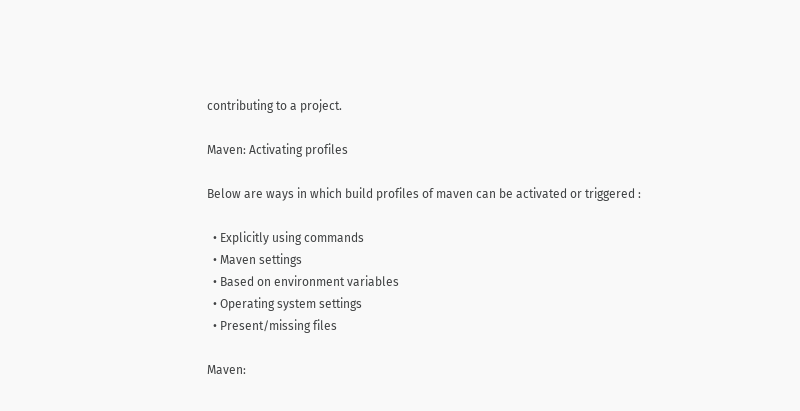contributing to a project.

Maven: Activating profiles

Below are ways in which build profiles of maven can be activated or triggered :

  • Explicitly using commands
  • Maven settings
  • Based on environment variables
  • Operating system settings
  • Present/missing files

Maven: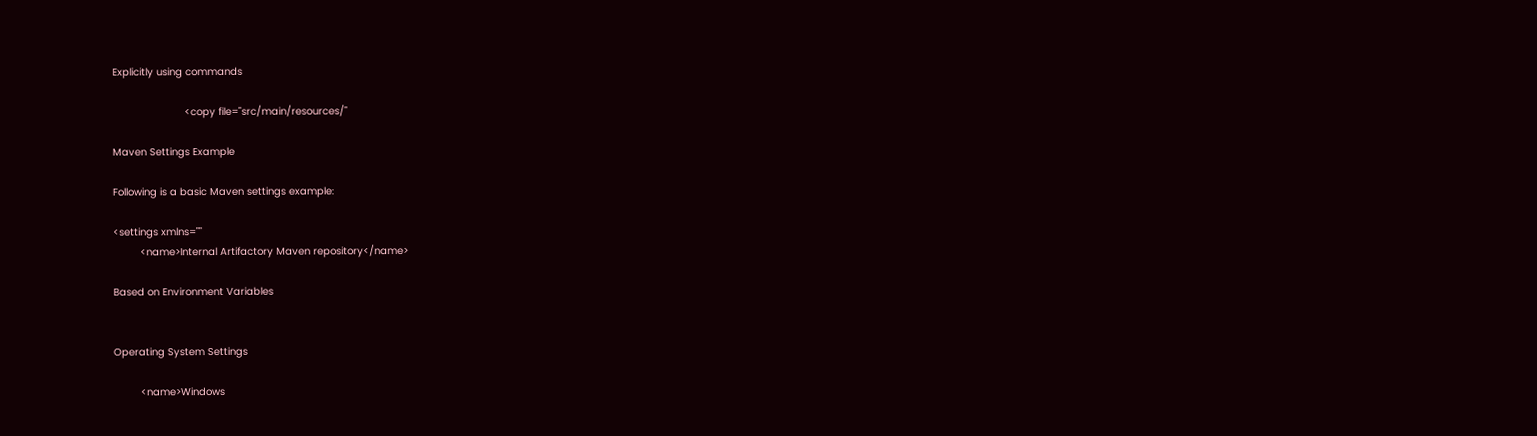Explicitly using commands

                        <copy file="src/main/resources/"

Maven Settings Example

Following is a basic Maven settings example:

<settings xmlns=""
         <name>Internal Artifactory Maven repository</name>

Based on Environment Variables


Operating System Settings

         <name>Windows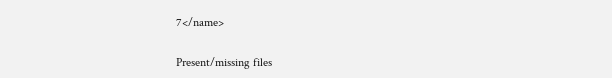7</name>

Present/missing files